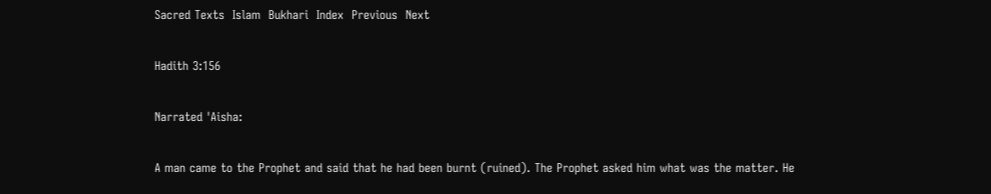Sacred Texts  Islam  Bukhari  Index  Previous  Next

Hadith 3:156

Narrated 'Aisha:

A man came to the Prophet and said that he had been burnt (ruined). The Prophet asked him what was the matter. He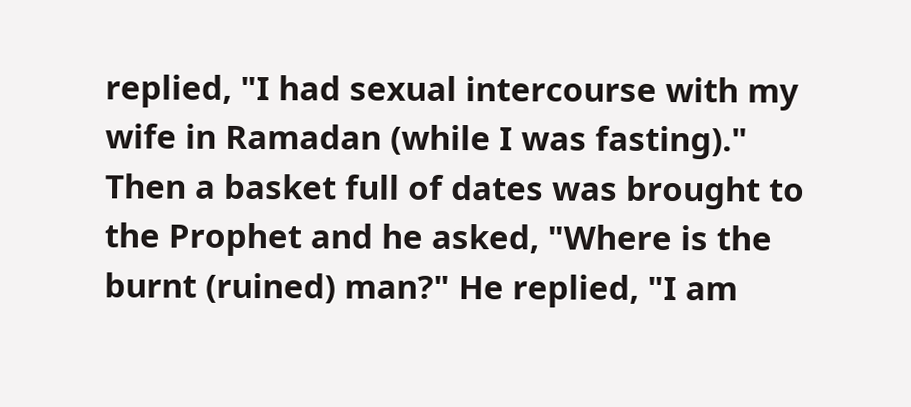replied, "I had sexual intercourse with my wife in Ramadan (while I was fasting)." Then a basket full of dates was brought to the Prophet and he asked, "Where is the burnt (ruined) man?" He replied, "I am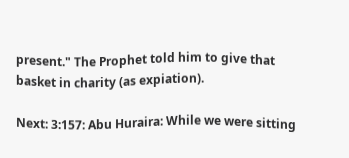present." The Prophet told him to give that basket in charity (as expiation).

Next: 3:157: Abu Huraira: While we were sitting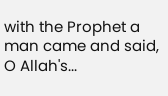with the Prophet a man came and said, O Allah's...